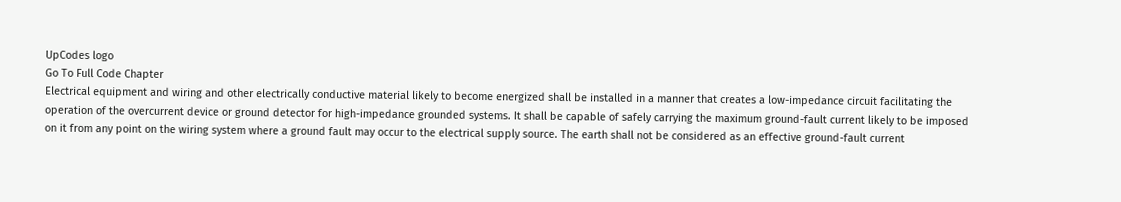UpCodes logo
Go To Full Code Chapter
Electrical equipment and wiring and other electrically conductive material likely to become energized shall be installed in a manner that creates a low-impedance circuit facilitating the operation of the overcurrent device or ground detector for high-impedance grounded systems. It shall be capable of safely carrying the maximum ground-fault current likely to be imposed on it from any point on the wiring system where a ground fault may occur to the electrical supply source. The earth shall not be considered as an effective ground-fault current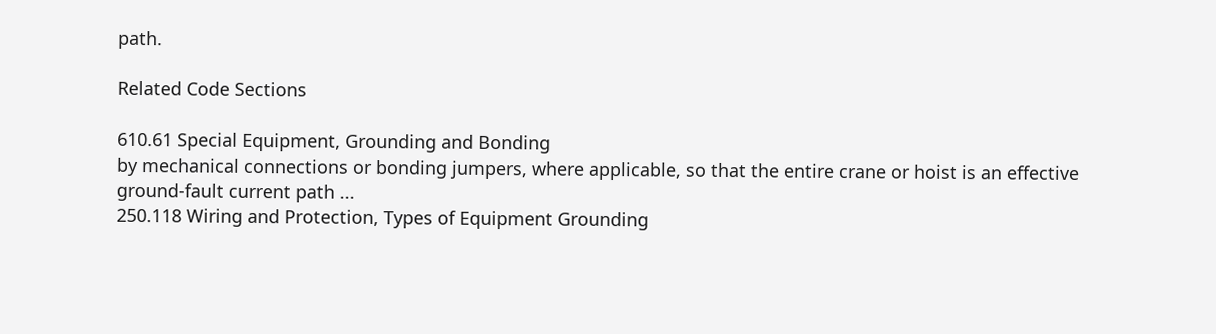path.

Related Code Sections

610.61 Special Equipment, Grounding and Bonding
by mechanical connections or bonding jumpers, where applicable, so that the entire crane or hoist is an effective ground-fault current path ...
250.118 Wiring and Protection, Types of Equipment Grounding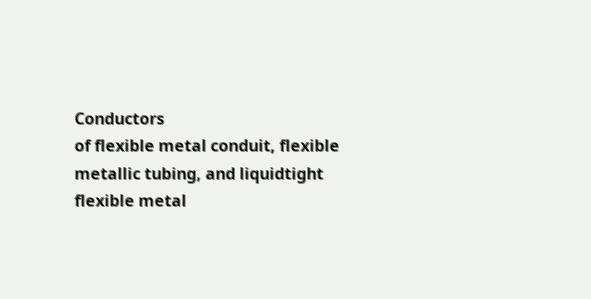Conductors
of flexible metal conduit, flexible metallic tubing, and liquidtight flexible metal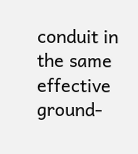conduit in the same effective ground-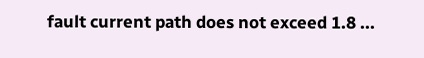fault current path does not exceed 1.8 ...